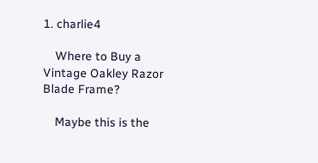1. charlie4

    Where to Buy a Vintage Oakley Razor Blade Frame?

    Maybe this is the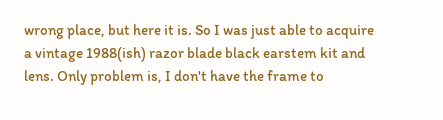wrong place, but here it is. So I was just able to acquire a vintage 1988(ish) razor blade black earstem kit and lens. Only problem is, I don't have the frame to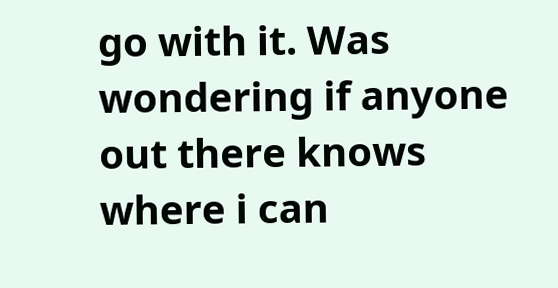go with it. Was wondering if anyone out there knows where i can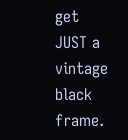get JUST a vintage black frame.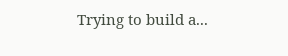Trying to build a...